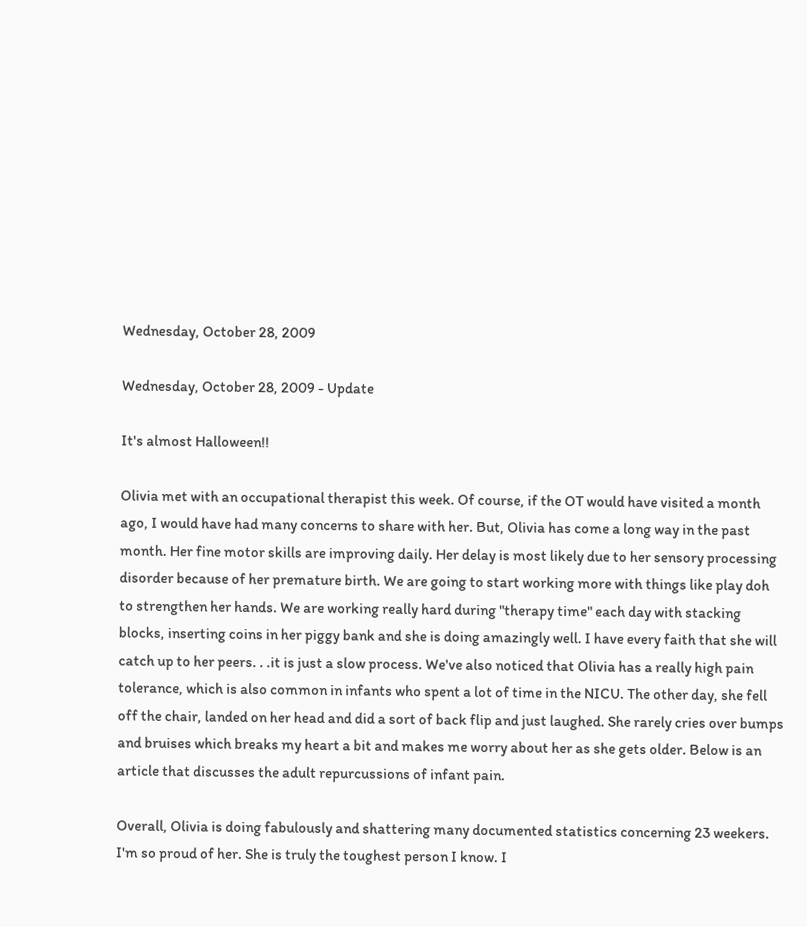Wednesday, October 28, 2009

Wednesday, October 28, 2009 - Update

It's almost Halloween!!

Olivia met with an occupational therapist this week. Of course, if the OT would have visited a month ago, I would have had many concerns to share with her. But, Olivia has come a long way in the past month. Her fine motor skills are improving daily. Her delay is most likely due to her sensory processing disorder because of her premature birth. We are going to start working more with things like play doh to strengthen her hands. We are working really hard during "therapy time" each day with stacking blocks, inserting coins in her piggy bank and she is doing amazingly well. I have every faith that she will catch up to her peers. . .it is just a slow process. We've also noticed that Olivia has a really high pain tolerance, which is also common in infants who spent a lot of time in the NICU. The other day, she fell off the chair, landed on her head and did a sort of back flip and just laughed. She rarely cries over bumps and bruises which breaks my heart a bit and makes me worry about her as she gets older. Below is an article that discusses the adult repurcussions of infant pain.

Overall, Olivia is doing fabulously and shattering many documented statistics concerning 23 weekers. I'm so proud of her. She is truly the toughest person I know. I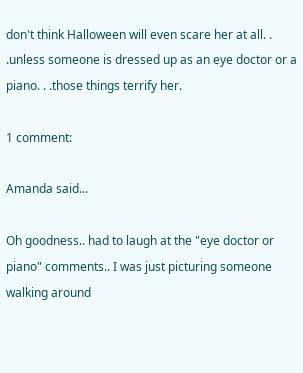don't think Halloween will even scare her at all. . .unless someone is dressed up as an eye doctor or a piano. . .those things terrify her.

1 comment:

Amanda said...

Oh goodness.. had to laugh at the "eye doctor or piano" comments.. I was just picturing someone walking around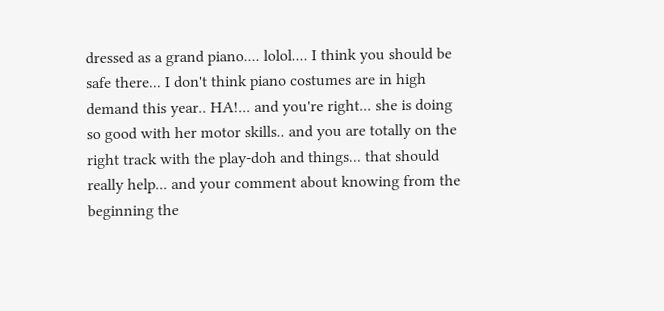dressed as a grand piano.... lolol.... I think you should be safe there... I don't think piano costumes are in high demand this year.. HA!... and you're right... she is doing so good with her motor skills.. and you are totally on the right track with the play-doh and things... that should really help... and your comment about knowing from the beginning the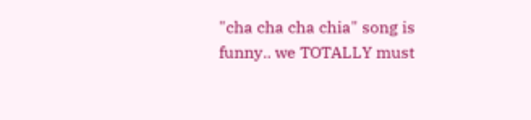"cha cha cha chia" song is funny.. we TOTALLY must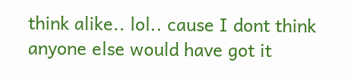think alike.. lol.. cause I dont think anyone else would have got it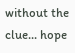without the clue... hope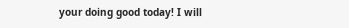your doing good today! I will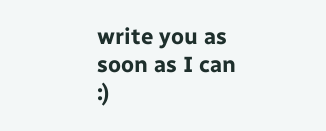write you as soon as I can :)